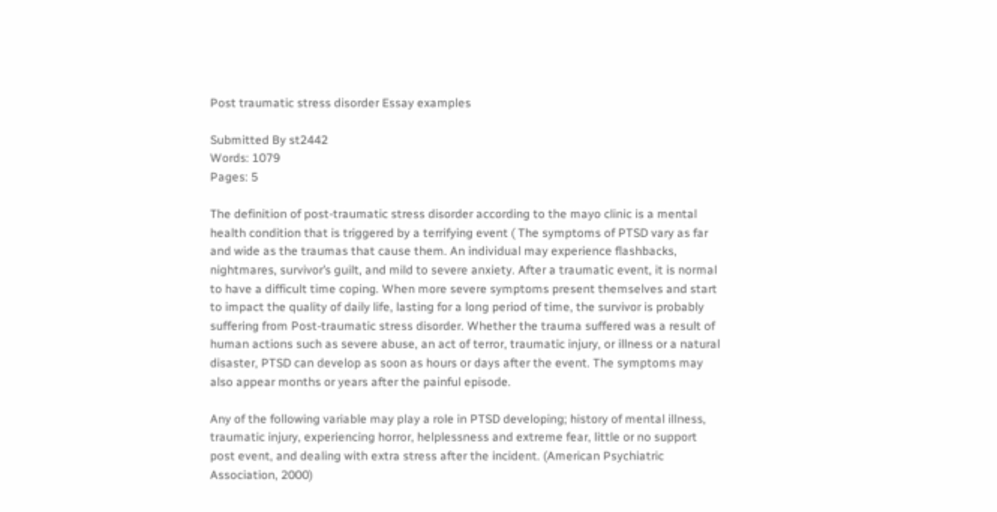Post traumatic stress disorder Essay examples

Submitted By st2442
Words: 1079
Pages: 5

The definition of post-traumatic stress disorder according to the mayo clinic is a mental health condition that is triggered by a terrifying event ( The symptoms of PTSD vary as far and wide as the traumas that cause them. An individual may experience flashbacks, nightmares, survivor’s guilt, and mild to severe anxiety. After a traumatic event, it is normal to have a difficult time coping. When more severe symptoms present themselves and start to impact the quality of daily life, lasting for a long period of time, the survivor is probably suffering from Post-traumatic stress disorder. Whether the trauma suffered was a result of human actions such as severe abuse, an act of terror, traumatic injury, or illness or a natural disaster, PTSD can develop as soon as hours or days after the event. The symptoms may also appear months or years after the painful episode.

Any of the following variable may play a role in PTSD developing; history of mental illness, traumatic injury, experiencing horror, helplessness and extreme fear, little or no support post event, and dealing with extra stress after the incident. (American Psychiatric Association, 2000)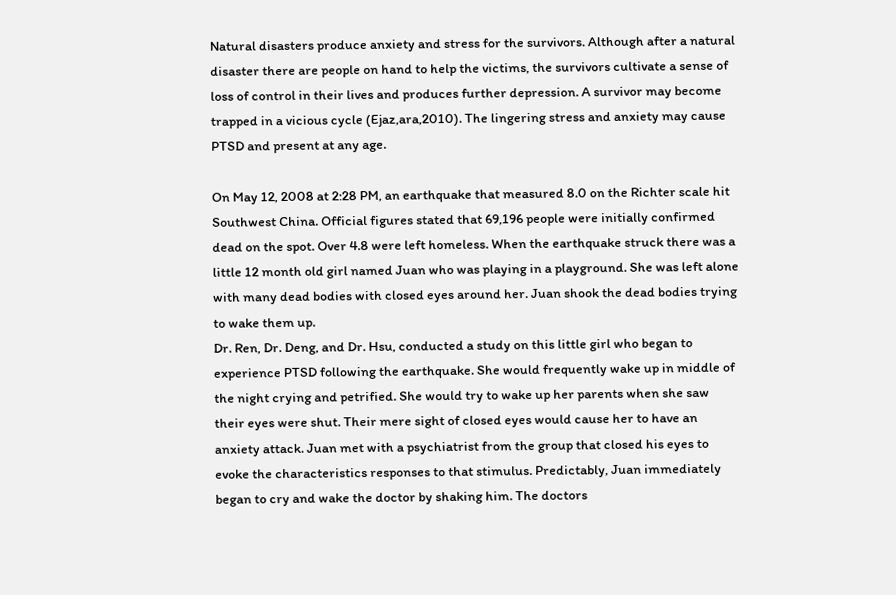Natural disasters produce anxiety and stress for the survivors. Although after a natural disaster there are people on hand to help the victims, the survivors cultivate a sense of loss of control in their lives and produces further depression. A survivor may become trapped in a vicious cycle (Ejaz,ara,2010). The lingering stress and anxiety may cause PTSD and present at any age.

On May 12, 2008 at 2:28 PM, an earthquake that measured 8.0 on the Richter scale hit Southwest China. Official figures stated that 69,196 people were initially confirmed dead on the spot. Over 4.8 were left homeless. When the earthquake struck there was a little 12 month old girl named Juan who was playing in a playground. She was left alone with many dead bodies with closed eyes around her. Juan shook the dead bodies trying to wake them up.
Dr. Ren, Dr. Deng, and Dr. Hsu, conducted a study on this little girl who began to experience PTSD following the earthquake. She would frequently wake up in middle of the night crying and petrified. She would try to wake up her parents when she saw their eyes were shut. Their mere sight of closed eyes would cause her to have an anxiety attack. Juan met with a psychiatrist from the group that closed his eyes to evoke the characteristics responses to that stimulus. Predictably, Juan immediately began to cry and wake the doctor by shaking him. The doctors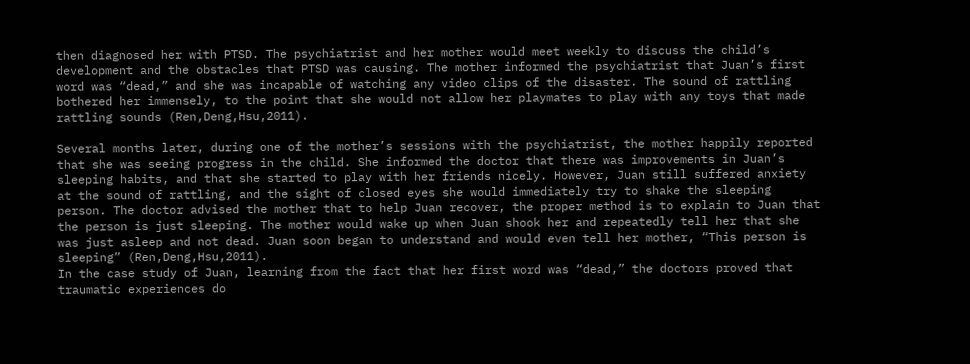then diagnosed her with PTSD. The psychiatrist and her mother would meet weekly to discuss the child’s development and the obstacles that PTSD was causing. The mother informed the psychiatrist that Juan’s first word was “dead,” and she was incapable of watching any video clips of the disaster. The sound of rattling bothered her immensely, to the point that she would not allow her playmates to play with any toys that made rattling sounds (Ren,Deng,Hsu,2011).

Several months later, during one of the mother’s sessions with the psychiatrist, the mother happily reported that she was seeing progress in the child. She informed the doctor that there was improvements in Juan’s sleeping habits, and that she started to play with her friends nicely. However, Juan still suffered anxiety at the sound of rattling, and the sight of closed eyes she would immediately try to shake the sleeping person. The doctor advised the mother that to help Juan recover, the proper method is to explain to Juan that the person is just sleeping. The mother would wake up when Juan shook her and repeatedly tell her that she was just asleep and not dead. Juan soon began to understand and would even tell her mother, “This person is sleeping” (Ren,Deng,Hsu,2011).
In the case study of Juan, learning from the fact that her first word was “dead,” the doctors proved that traumatic experiences do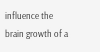influence the brain growth of a